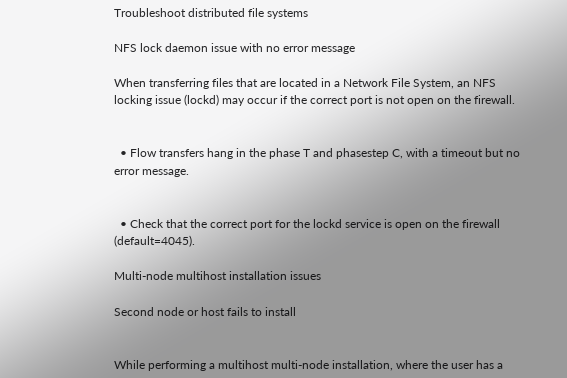Troubleshoot distributed file systems

NFS lock daemon issue with no error message

When transferring files that are located in a Network File System, an NFS locking issue (lockd) may occur if the correct port is not open on the firewall.


  • Flow transfers hang in the phase T and phasestep C, with a timeout but no error message.


  • Check that the correct port for the lockd service is open on the firewall (default=4045).

Multi-node multihost installation issues

Second node or host fails to install


While performing a multihost multi-node installation, where the user has a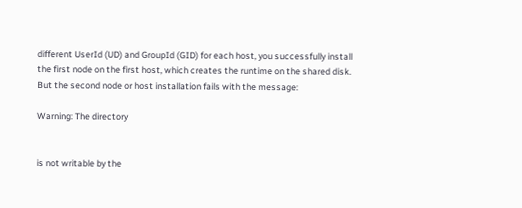different UserId (UD) and GroupId (GID) for each host, you successfully install the first node on the first host, which creates the runtime on the shared disk. But the second node or host installation fails with the message:

Warning: The directory


is not writable by the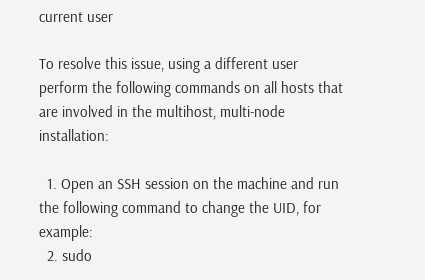current user

To resolve this issue, using a different user perform the following commands on all hosts that are involved in the multihost, multi-node installation:

  1. Open an SSH session on the machine and run the following command to change the UID, for example:
  2. sudo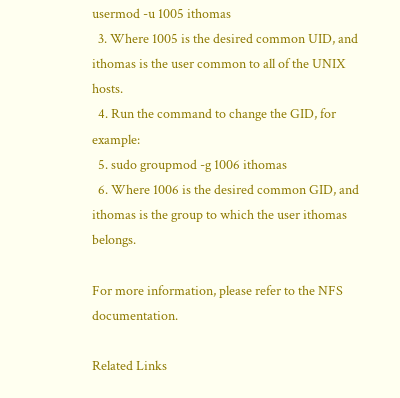usermod -u 1005 ithomas
  3. Where 1005 is the desired common UID, and ithomas is the user common to all of the UNIX hosts.
  4. Run the command to change the GID, for example:
  5. sudo groupmod -g 1006 ithomas
  6. Where 1006 is the desired common GID, and ithomas is the group to which the user ithomas belongs.

For more information, please refer to the NFS documentation.

Related Links